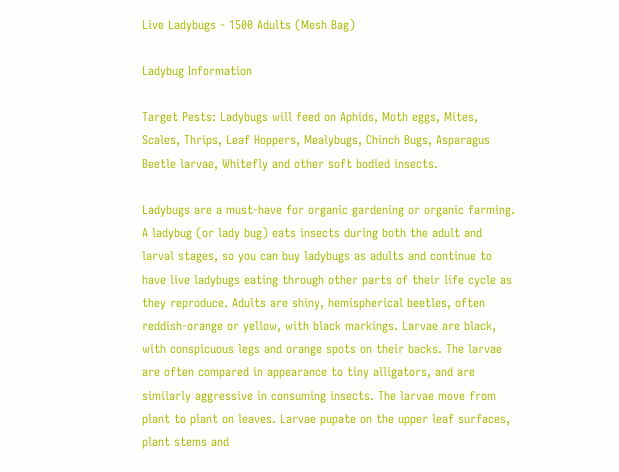Live Ladybugs - 1500 Adults (Mesh Bag)

Ladybug Information

Target Pests: Ladybugs will feed on Aphids, Moth eggs, Mites, Scales, Thrips, Leaf Hoppers, Mealybugs, Chinch Bugs, Asparagus Beetle larvae, Whitefly and other soft bodied insects.

Ladybugs are a must-have for organic gardening or organic farming. A ladybug (or lady bug) eats insects during both the adult and larval stages, so you can buy ladybugs as adults and continue to have live ladybugs eating through other parts of their life cycle as they reproduce. Adults are shiny, hemispherical beetles, often reddish-orange or yellow, with black markings. Larvae are black, with conspicuous legs and orange spots on their backs. The larvae are often compared in appearance to tiny alligators, and are similarly aggressive in consuming insects. The larvae move from plant to plant on leaves. Larvae pupate on the upper leaf surfaces, plant stems and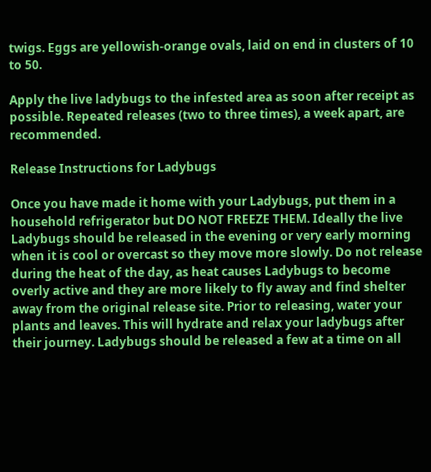twigs. Eggs are yellowish-orange ovals, laid on end in clusters of 10 to 50.

Apply the live ladybugs to the infested area as soon after receipt as possible. Repeated releases (two to three times), a week apart, are recommended.

Release Instructions for Ladybugs

Once you have made it home with your Ladybugs, put them in a household refrigerator but DO NOT FREEZE THEM. Ideally the live Ladybugs should be released in the evening or very early morning when it is cool or overcast so they move more slowly. Do not release during the heat of the day, as heat causes Ladybugs to become overly active and they are more likely to fly away and find shelter away from the original release site. Prior to releasing, water your plants and leaves. This will hydrate and relax your ladybugs after their journey. Ladybugs should be released a few at a time on all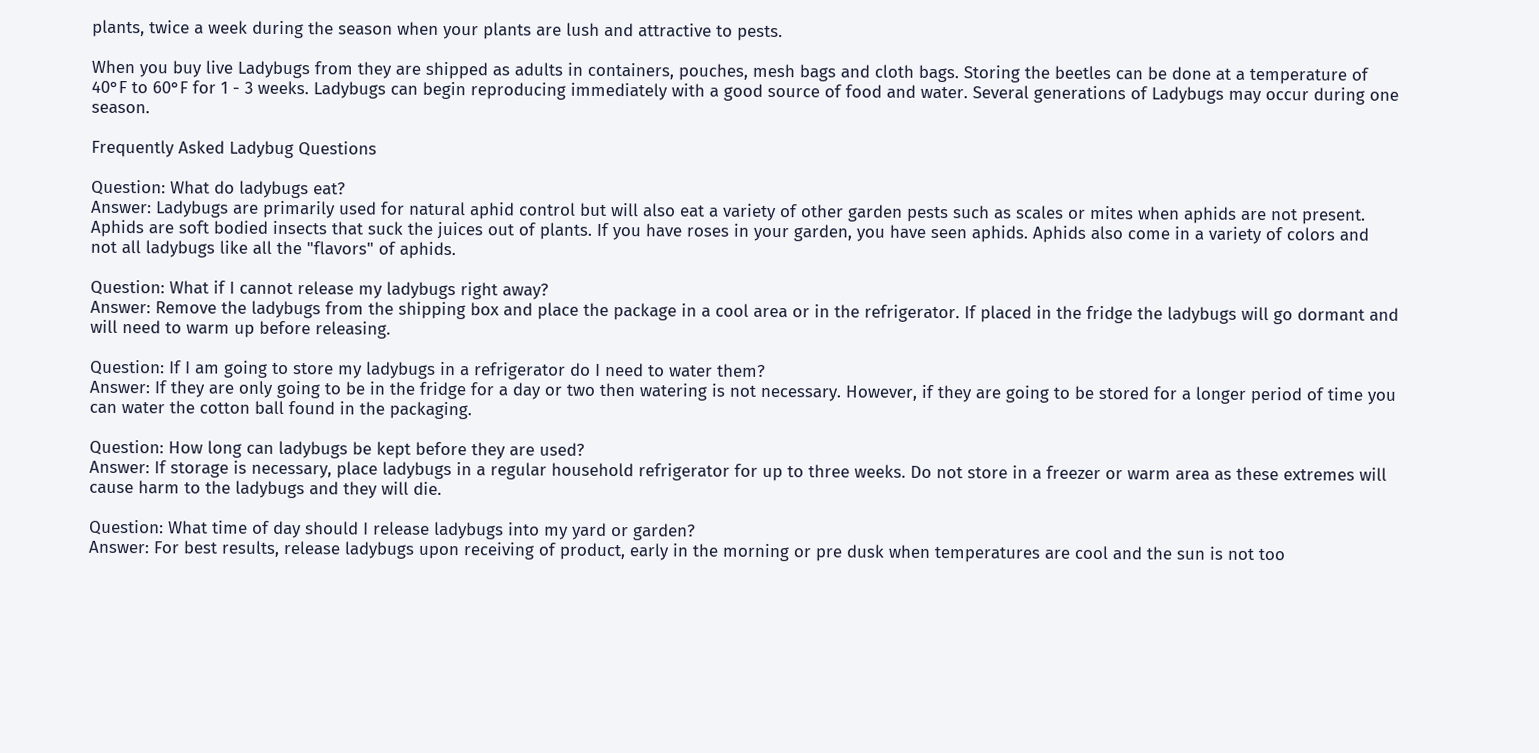plants, twice a week during the season when your plants are lush and attractive to pests.

When you buy live Ladybugs from they are shipped as adults in containers, pouches, mesh bags and cloth bags. Storing the beetles can be done at a temperature of 40°F to 60°F for 1 - 3 weeks. Ladybugs can begin reproducing immediately with a good source of food and water. Several generations of Ladybugs may occur during one season.

Frequently Asked Ladybug Questions

Question: What do ladybugs eat?
Answer: Ladybugs are primarily used for natural aphid control but will also eat a variety of other garden pests such as scales or mites when aphids are not present. Aphids are soft bodied insects that suck the juices out of plants. If you have roses in your garden, you have seen aphids. Aphids also come in a variety of colors and not all ladybugs like all the "flavors" of aphids.

Question: What if I cannot release my ladybugs right away?
Answer: Remove the ladybugs from the shipping box and place the package in a cool area or in the refrigerator. If placed in the fridge the ladybugs will go dormant and will need to warm up before releasing.

Question: If I am going to store my ladybugs in a refrigerator do I need to water them?
Answer: If they are only going to be in the fridge for a day or two then watering is not necessary. However, if they are going to be stored for a longer period of time you can water the cotton ball found in the packaging.

Question: How long can ladybugs be kept before they are used?
Answer: If storage is necessary, place ladybugs in a regular household refrigerator for up to three weeks. Do not store in a freezer or warm area as these extremes will cause harm to the ladybugs and they will die.

Question: What time of day should I release ladybugs into my yard or garden?
Answer: For best results, release ladybugs upon receiving of product, early in the morning or pre dusk when temperatures are cool and the sun is not too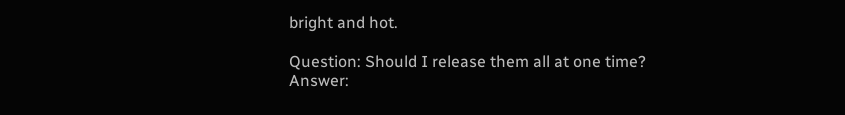bright and hot.

Question: Should I release them all at one time?
Answer: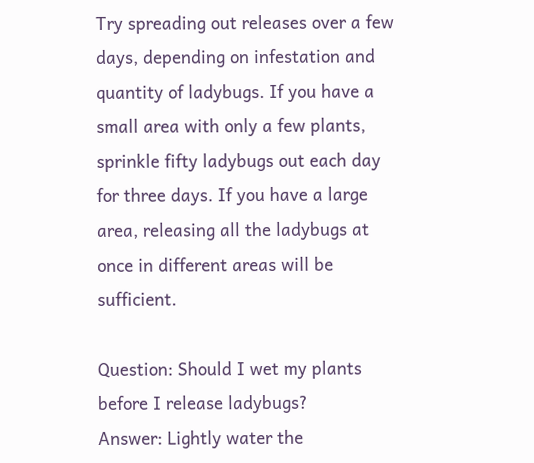Try spreading out releases over a few days, depending on infestation and quantity of ladybugs. If you have a small area with only a few plants, sprinkle fifty ladybugs out each day for three days. If you have a large area, releasing all the ladybugs at once in different areas will be sufficient.

Question: Should I wet my plants before I release ladybugs?
Answer: Lightly water the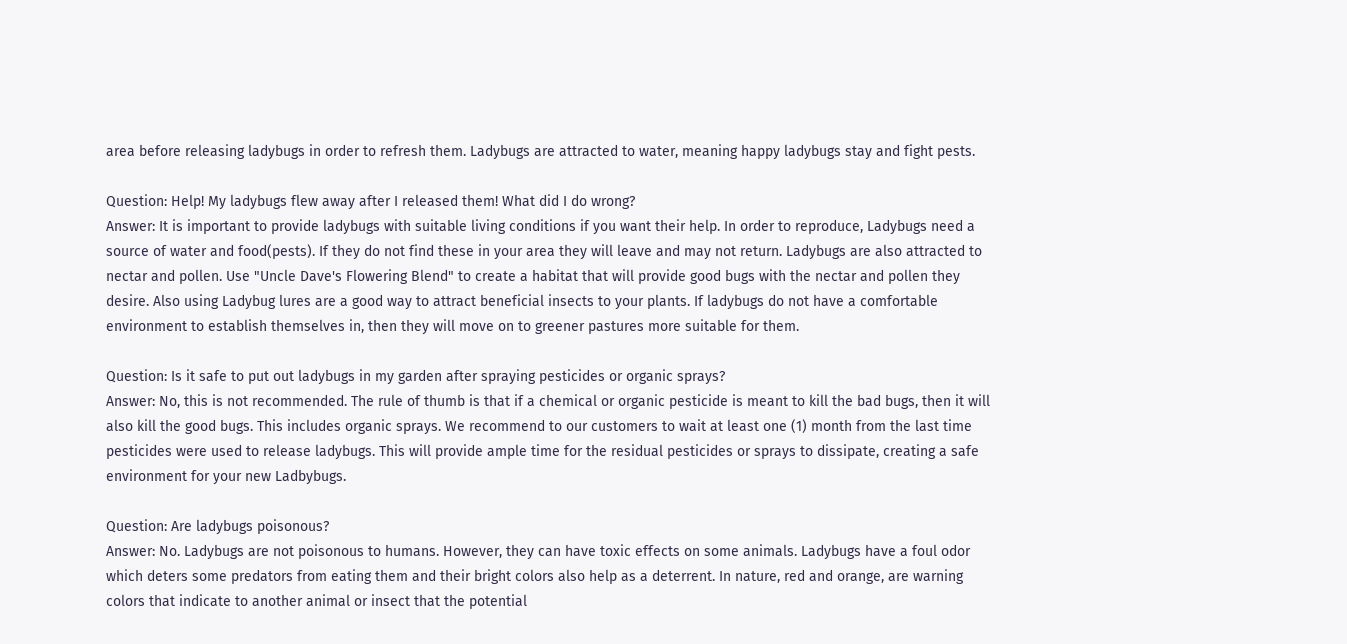area before releasing ladybugs in order to refresh them. Ladybugs are attracted to water, meaning happy ladybugs stay and fight pests.

Question: Help! My ladybugs flew away after I released them! What did I do wrong?
Answer: It is important to provide ladybugs with suitable living conditions if you want their help. In order to reproduce, Ladybugs need a source of water and food(pests). If they do not find these in your area they will leave and may not return. Ladybugs are also attracted to nectar and pollen. Use "Uncle Dave's Flowering Blend" to create a habitat that will provide good bugs with the nectar and pollen they desire. Also using Ladybug lures are a good way to attract beneficial insects to your plants. If ladybugs do not have a comfortable environment to establish themselves in, then they will move on to greener pastures more suitable for them.

Question: Is it safe to put out ladybugs in my garden after spraying pesticides or organic sprays?
Answer: No, this is not recommended. The rule of thumb is that if a chemical or organic pesticide is meant to kill the bad bugs, then it will also kill the good bugs. This includes organic sprays. We recommend to our customers to wait at least one (1) month from the last time pesticides were used to release ladybugs. This will provide ample time for the residual pesticides or sprays to dissipate, creating a safe environment for your new Ladbybugs.

Question: Are ladybugs poisonous?
Answer: No. Ladybugs are not poisonous to humans. However, they can have toxic effects on some animals. Ladybugs have a foul odor which deters some predators from eating them and their bright colors also help as a deterrent. In nature, red and orange, are warning colors that indicate to another animal or insect that the potential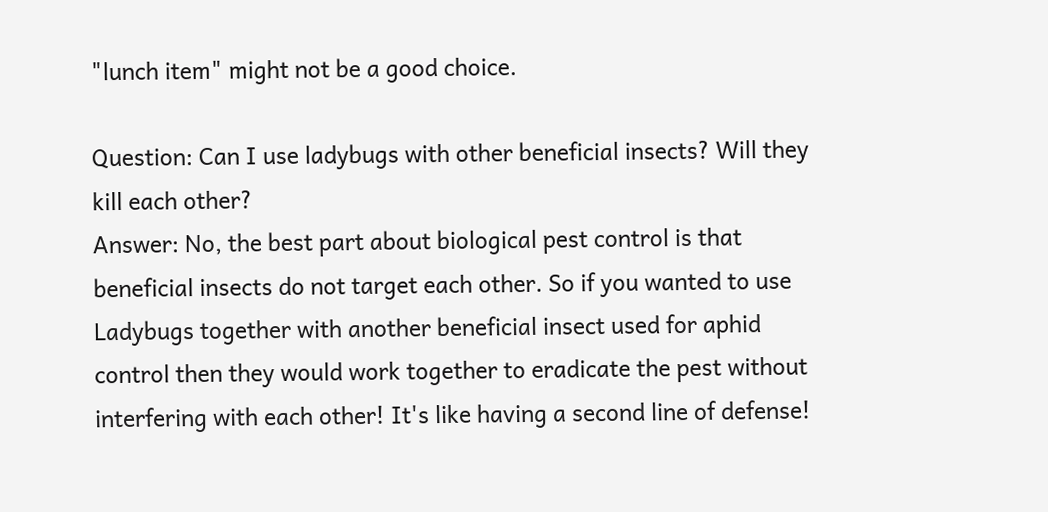"lunch item" might not be a good choice.

Question: Can I use ladybugs with other beneficial insects? Will they kill each other?
Answer: No, the best part about biological pest control is that beneficial insects do not target each other. So if you wanted to use Ladybugs together with another beneficial insect used for aphid control then they would work together to eradicate the pest without interfering with each other! It's like having a second line of defense!